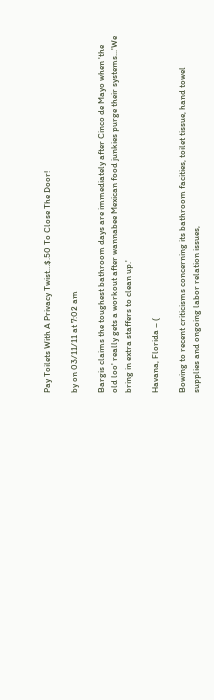Pay Toilets With A Privacy Twist…$.50 To Close The Door!

by on 03/11/11 at 7:02 am

Bargis claims the toughest bathroom days are immediately after Cinco de Mayo when 'the old loo' really gets a workout after wannabee Mexican food junkies purge their systems...'We bring in extra staffers to clean up.'

Havana, Florida – (

Bowing to recent criticisms concerning its bathroom facities, toilet tissue, hand towel supplies and ongoing labor relation issues,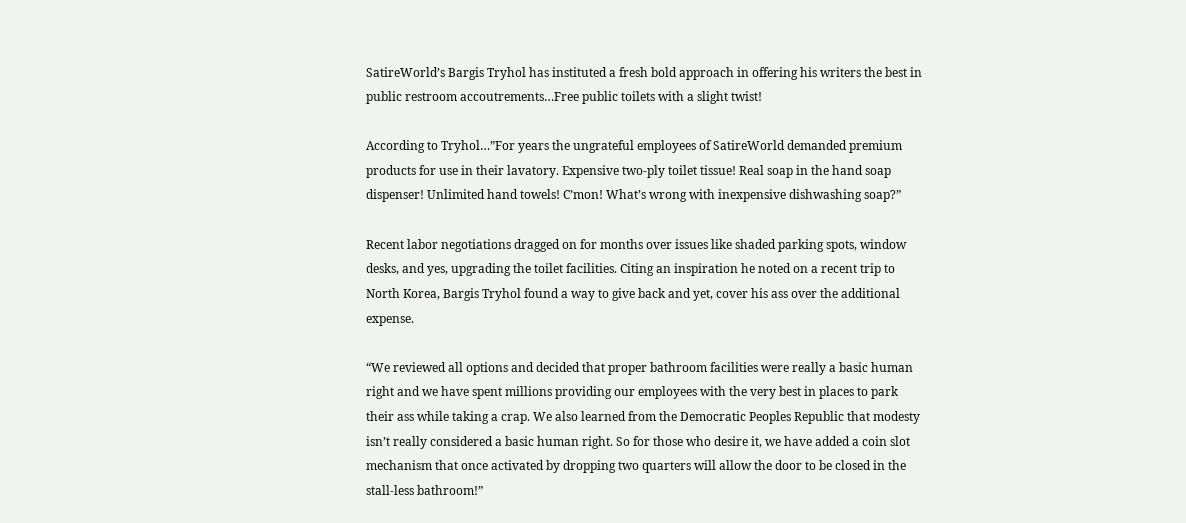SatireWorld’s Bargis Tryhol has instituted a fresh bold approach in offering his writers the best in public restroom accoutrements…Free public toilets with a slight twist!

According to Tryhol…”For years the ungrateful employees of SatireWorld demanded premium products for use in their lavatory. Expensive two-ply toilet tissue! Real soap in the hand soap dispenser! Unlimited hand towels! C’mon! What’s wrong with inexpensive dishwashing soap?”

Recent labor negotiations dragged on for months over issues like shaded parking spots, window desks, and yes, upgrading the toilet facilities. Citing an inspiration he noted on a recent trip to North Korea, Bargis Tryhol found a way to give back and yet, cover his ass over the additional expense.

“We reviewed all options and decided that proper bathroom facilities were really a basic human right and we have spent millions providing our employees with the very best in places to park their ass while taking a crap. We also learned from the Democratic Peoples Republic that modesty isn’t really considered a basic human right. So for those who desire it, we have added a coin slot mechanism that once activated by dropping two quarters will allow the door to be closed in the stall-less bathroom!”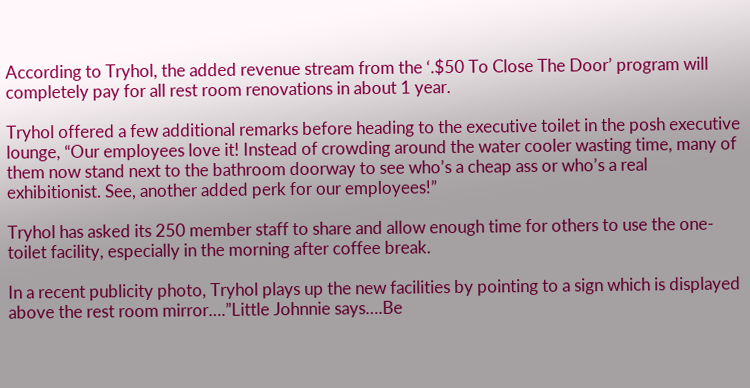According to Tryhol, the added revenue stream from the ‘.$50 To Close The Door’ program will completely pay for all rest room renovations in about 1 year.

Tryhol offered a few additional remarks before heading to the executive toilet in the posh executive lounge, “Our employees love it! Instead of crowding around the water cooler wasting time, many of them now stand next to the bathroom doorway to see who’s a cheap ass or who’s a real exhibitionist. See, another added perk for our employees!”

Tryhol has asked its 250 member staff to share and allow enough time for others to use the one-toilet facility, especially in the morning after coffee break.

In a recent publicity photo, Tryhol plays up the new facilities by pointing to a sign which is displayed above the rest room mirror….”Little Johnnie says….Be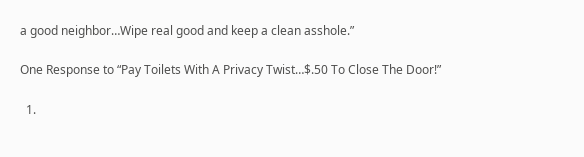a good neighbor…Wipe real good and keep a clean asshole.”

One Response to “Pay Toilets With A Privacy Twist…$.50 To Close The Door!”

  1.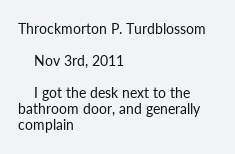Throckmorton P. Turdblossom

    Nov 3rd, 2011

    I got the desk next to the bathroom door, and generally complain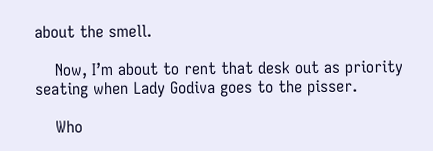about the smell.

    Now, I’m about to rent that desk out as priority seating when Lady Godiva goes to the pisser.

    Who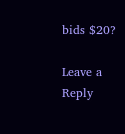bids $20?

Leave a Reply